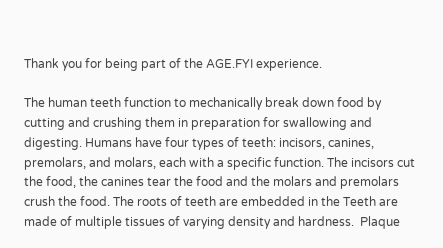Thank you for being part of the AGE.FYI experience.

The human teeth function to mechanically break down food by cutting and crushing them in preparation for swallowing and digesting. Humans have four types of teeth: incisors, canines, premolars, and molars, each with a specific function. The incisors cut the food, the canines tear the food and the molars and premolars crush the food. The roots of teeth are embedded in the Teeth are made of multiple tissues of varying density and hardness.  Plaque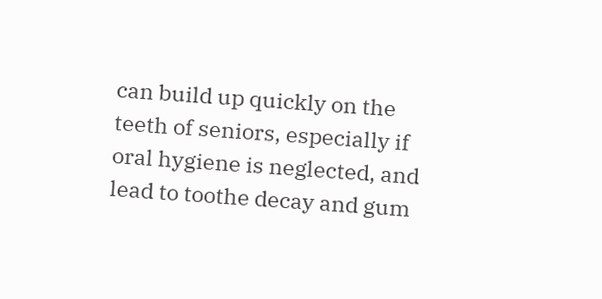can build up quickly on the teeth of seniors, especially if oral hygiene is neglected, and lead to toothe decay and gum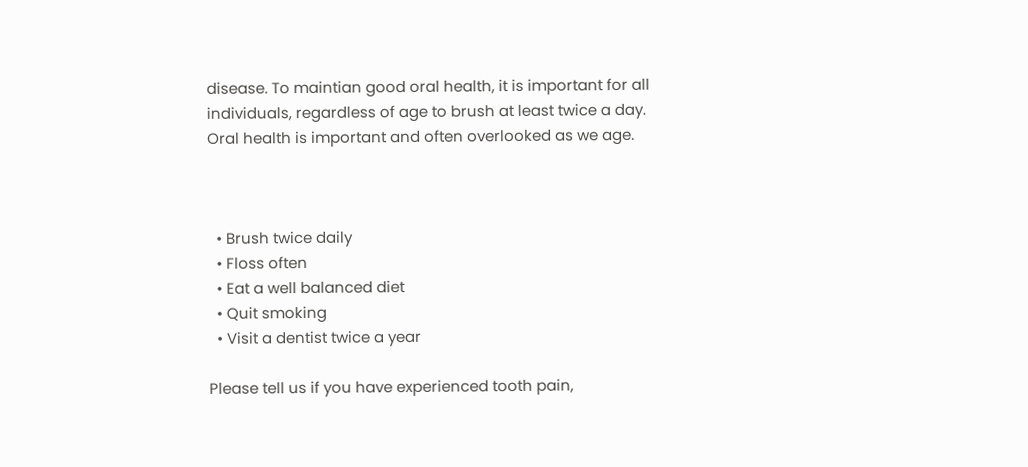disease. To maintian good oral health, it is important for all individuals, regardless of age to brush at least twice a day.
Oral health is important and often overlooked as we age.



  • Brush twice daily
  • Floss often
  • Eat a well balanced diet
  • Quit smoking
  • Visit a dentist twice a year

Please tell us if you have experienced tooth pain,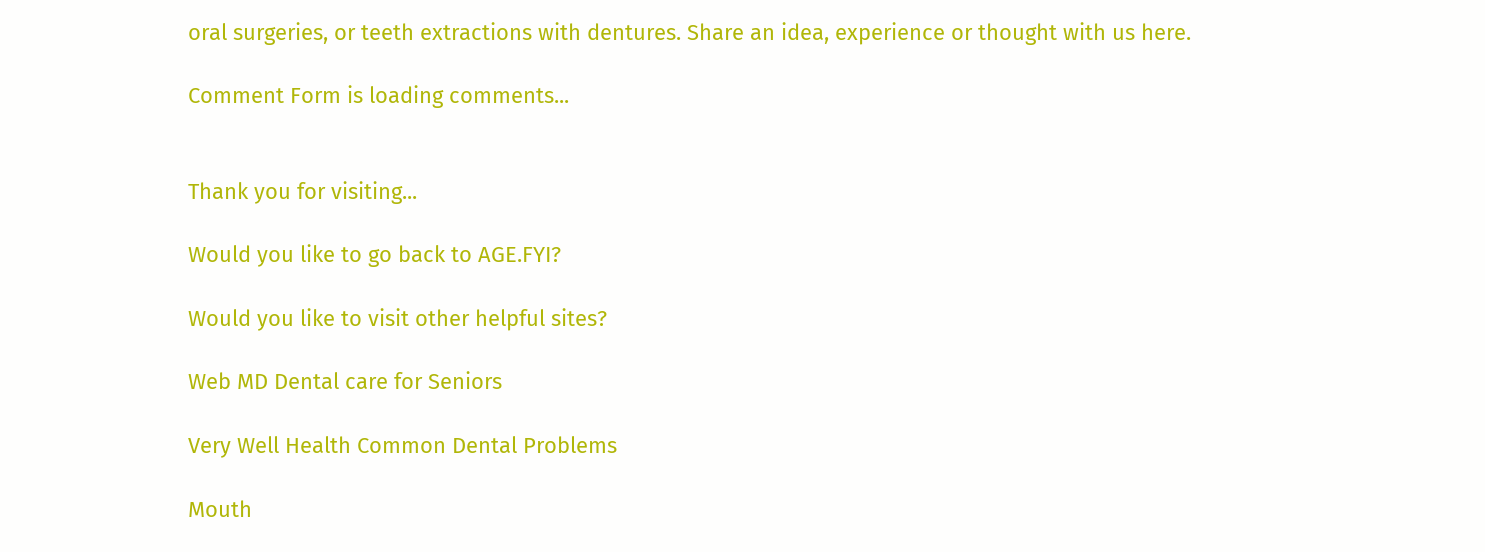oral surgeries, or teeth extractions with dentures. Share an idea, experience or thought with us here.

Comment Form is loading comments...


Thank you for visiting...

Would you like to go back to AGE.FYI?

Would you like to visit other helpful sites?

Web MD Dental care for Seniors

Very Well Health Common Dental Problems

Mouth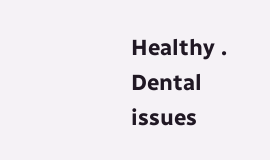Healthy . Dental issues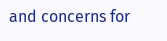and concerns for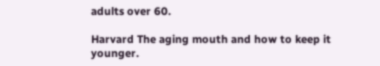adults over 60.

Harvard The aging mouth and how to keep it younger.